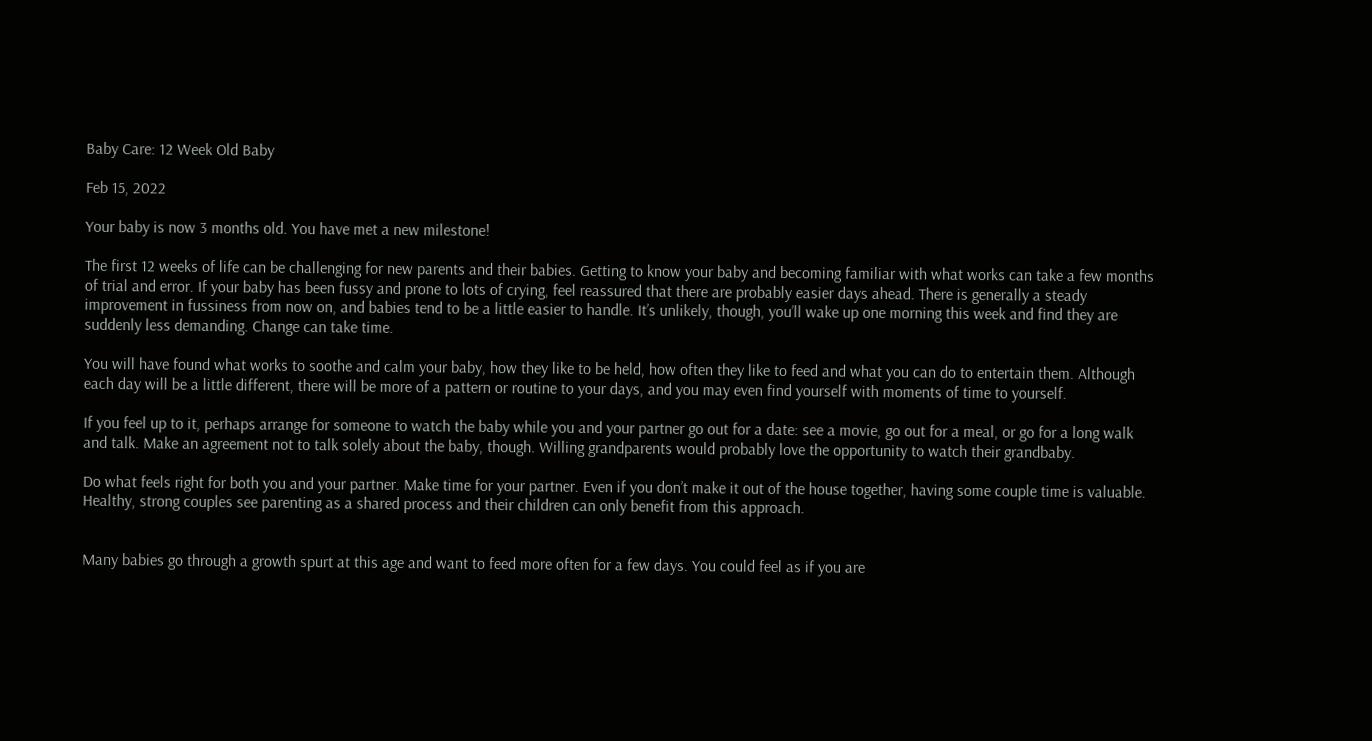Baby Care: 12 Week Old Baby

Feb 15, 2022

Your baby is now 3 months old. You have met a new milestone!

The first 12 weeks of life can be challenging for new parents and their babies. Getting to know your baby and becoming familiar with what works can take a few months of trial and error. If your baby has been fussy and prone to lots of crying, feel reassured that there are probably easier days ahead. There is generally a steady improvement in fussiness from now on, and babies tend to be a little easier to handle. It’s unlikely, though, you’ll wake up one morning this week and find they are suddenly less demanding. Change can take time.

You will have found what works to soothe and calm your baby, how they like to be held, how often they like to feed and what you can do to entertain them. Although each day will be a little different, there will be more of a pattern or routine to your days, and you may even find yourself with moments of time to yourself.

If you feel up to it, perhaps arrange for someone to watch the baby while you and your partner go out for a date: see a movie, go out for a meal, or go for a long walk and talk. Make an agreement not to talk solely about the baby, though. Willing grandparents would probably love the opportunity to watch their grandbaby.

Do what feels right for both you and your partner. Make time for your partner. Even if you don’t make it out of the house together, having some couple time is valuable. Healthy, strong couples see parenting as a shared process and their children can only benefit from this approach.


Many babies go through a growth spurt at this age and want to feed more often for a few days. You could feel as if you are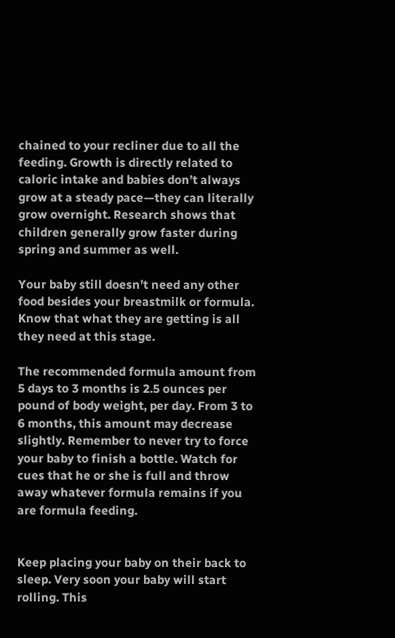chained to your recliner due to all the feeding. Growth is directly related to caloric intake and babies don’t always grow at a steady pace—they can literally grow overnight. Research shows that children generally grow faster during spring and summer as well.

Your baby still doesn’t need any other food besides your breastmilk or formula. Know that what they are getting is all they need at this stage.

The recommended formula amount from 5 days to 3 months is 2.5 ounces per pound of body weight, per day. From 3 to 6 months, this amount may decrease slightly. Remember to never try to force your baby to finish a bottle. Watch for cues that he or she is full and throw away whatever formula remains if you are formula feeding.


Keep placing your baby on their back to sleep. Very soon your baby will start rolling. This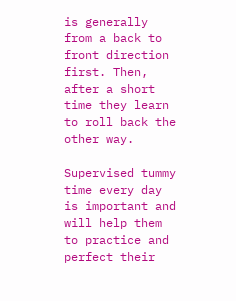is generally from a back to front direction first. Then, after a short time they learn to roll back the other way.

Supervised tummy time every day is important and will help them to practice and perfect their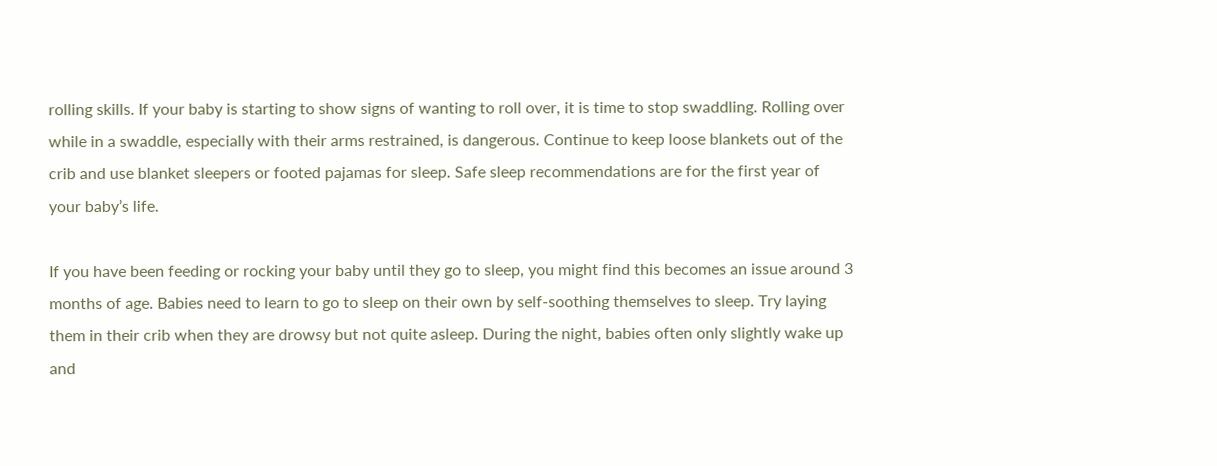rolling skills. If your baby is starting to show signs of wanting to roll over, it is time to stop swaddling. Rolling over while in a swaddle, especially with their arms restrained, is dangerous. Continue to keep loose blankets out of the crib and use blanket sleepers or footed pajamas for sleep. Safe sleep recommendations are for the first year of your baby’s life.

If you have been feeding or rocking your baby until they go to sleep, you might find this becomes an issue around 3 months of age. Babies need to learn to go to sleep on their own by self-soothing themselves to sleep. Try laying them in their crib when they are drowsy but not quite asleep. During the night, babies often only slightly wake up and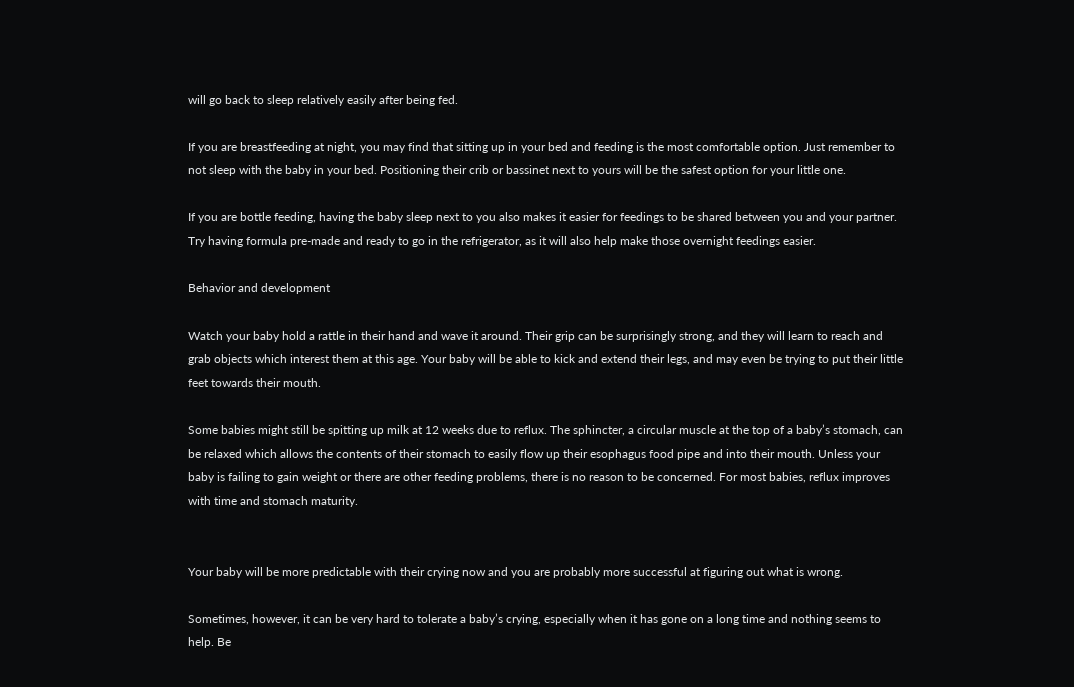will go back to sleep relatively easily after being fed.

If you are breastfeeding at night, you may find that sitting up in your bed and feeding is the most comfortable option. Just remember to not sleep with the baby in your bed. Positioning their crib or bassinet next to yours will be the safest option for your little one.

If you are bottle feeding, having the baby sleep next to you also makes it easier for feedings to be shared between you and your partner. Try having formula pre-made and ready to go in the refrigerator, as it will also help make those overnight feedings easier.

Behavior and development

Watch your baby hold a rattle in their hand and wave it around. Their grip can be surprisingly strong, and they will learn to reach and grab objects which interest them at this age. Your baby will be able to kick and extend their legs, and may even be trying to put their little feet towards their mouth.

Some babies might still be spitting up milk at 12 weeks due to reflux. The sphincter, a circular muscle at the top of a baby’s stomach, can be relaxed which allows the contents of their stomach to easily flow up their esophagus food pipe and into their mouth. Unless your baby is failing to gain weight or there are other feeding problems, there is no reason to be concerned. For most babies, reflux improves with time and stomach maturity.


Your baby will be more predictable with their crying now and you are probably more successful at figuring out what is wrong.

Sometimes, however, it can be very hard to tolerate a baby’s crying, especially when it has gone on a long time and nothing seems to help. Be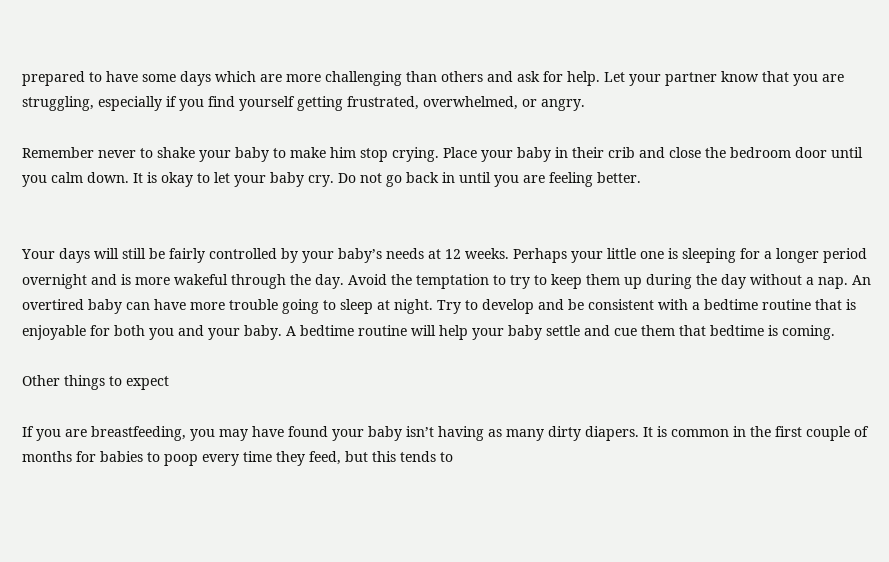prepared to have some days which are more challenging than others and ask for help. Let your partner know that you are struggling, especially if you find yourself getting frustrated, overwhelmed, or angry.

Remember never to shake your baby to make him stop crying. Place your baby in their crib and close the bedroom door until you calm down. It is okay to let your baby cry. Do not go back in until you are feeling better.


Your days will still be fairly controlled by your baby’s needs at 12 weeks. Perhaps your little one is sleeping for a longer period overnight and is more wakeful through the day. Avoid the temptation to try to keep them up during the day without a nap. An overtired baby can have more trouble going to sleep at night. Try to develop and be consistent with a bedtime routine that is enjoyable for both you and your baby. A bedtime routine will help your baby settle and cue them that bedtime is coming.

Other things to expect

If you are breastfeeding, you may have found your baby isn’t having as many dirty diapers. It is common in the first couple of months for babies to poop every time they feed, but this tends to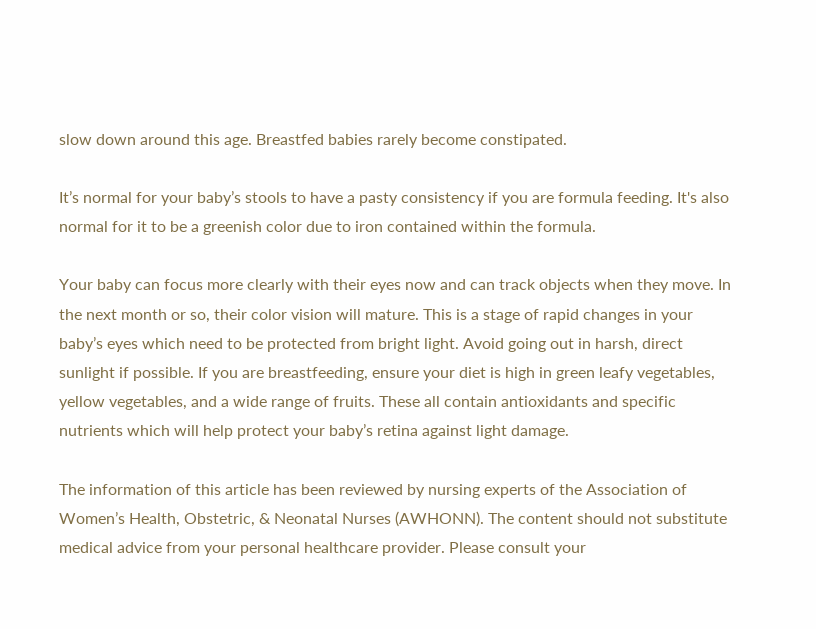slow down around this age. Breastfed babies rarely become constipated.

It’s normal for your baby’s stools to have a pasty consistency if you are formula feeding. It's also normal for it to be a greenish color due to iron contained within the formula.

Your baby can focus more clearly with their eyes now and can track objects when they move. In the next month or so, their color vision will mature. This is a stage of rapid changes in your baby’s eyes which need to be protected from bright light. Avoid going out in harsh, direct sunlight if possible. If you are breastfeeding, ensure your diet is high in green leafy vegetables, yellow vegetables, and a wide range of fruits. These all contain antioxidants and specific nutrients which will help protect your baby’s retina against light damage.

The information of this article has been reviewed by nursing experts of the Association of Women’s Health, Obstetric, & Neonatal Nurses (AWHONN). The content should not substitute medical advice from your personal healthcare provider. Please consult your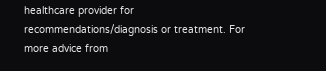healthcare provider for recommendations/diagnosis or treatment. For more advice from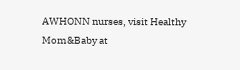AWHONN nurses, visit Healthy Mom&Baby at